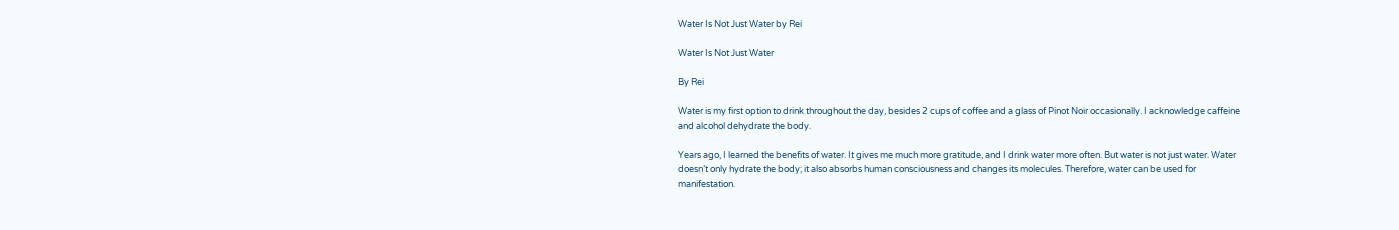Water Is Not Just Water by Rei

Water Is Not Just Water

By Rei

Water is my first option to drink throughout the day, besides 2 cups of coffee and a glass of Pinot Noir occasionally. I acknowledge caffeine and alcohol dehydrate the body.

Years ago, I learned the benefits of water. It gives me much more gratitude, and I drink water more often. But water is not just water. Water doesn’t only hydrate the body; it also absorbs human consciousness and changes its molecules. Therefore, water can be used for manifestation.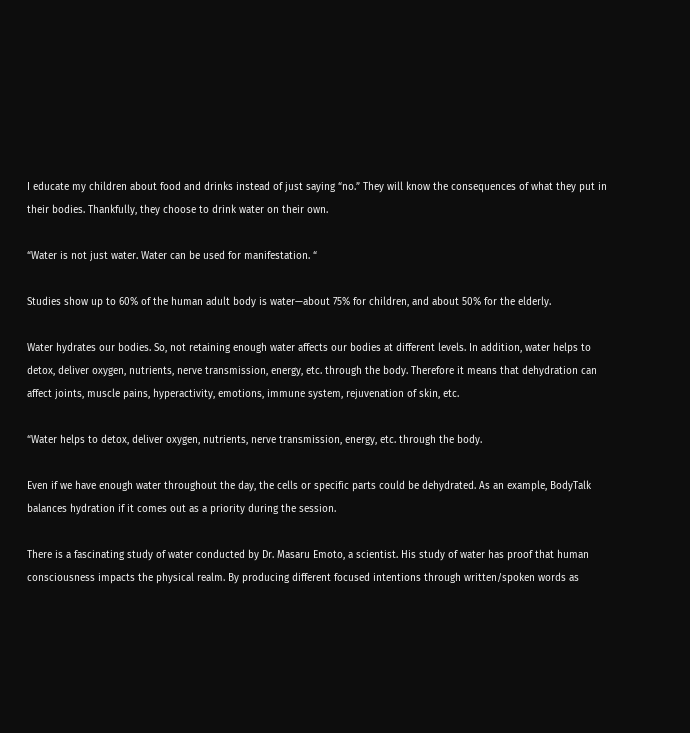I educate my children about food and drinks instead of just saying “no.” They will know the consequences of what they put in their bodies. Thankfully, they choose to drink water on their own.

“Water is not just water. Water can be used for manifestation. “

Studies show up to 60% of the human adult body is water—about 75% for children, and about 50% for the elderly.

Water hydrates our bodies. So, not retaining enough water affects our bodies at different levels. In addition, water helps to detox, deliver oxygen, nutrients, nerve transmission, energy, etc. through the body. Therefore it means that dehydration can affect joints, muscle pains, hyperactivity, emotions, immune system, rejuvenation of skin, etc.

“Water helps to detox, deliver oxygen, nutrients, nerve transmission, energy, etc. through the body.

Even if we have enough water throughout the day, the cells or specific parts could be dehydrated. As an example, BodyTalk balances hydration if it comes out as a priority during the session.

There is a fascinating study of water conducted by Dr. Masaru Emoto, a scientist. His study of water has proof that human consciousness impacts the physical realm. By producing different focused intentions through written/spoken words as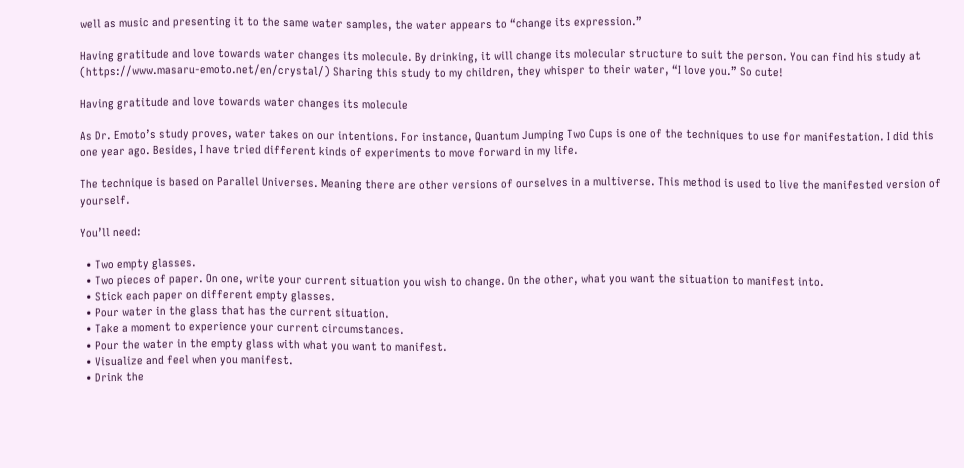well as music and presenting it to the same water samples, the water appears to “change its expression.”

Having gratitude and love towards water changes its molecule. By drinking, it will change its molecular structure to suit the person. You can find his study at (https://www.masaru-emoto.net/en/crystal/) Sharing this study to my children, they whisper to their water, “I love you.” So cute!

Having gratitude and love towards water changes its molecule

As Dr. Emoto’s study proves, water takes on our intentions. For instance, Quantum Jumping Two Cups is one of the techniques to use for manifestation. I did this one year ago. Besides, I have tried different kinds of experiments to move forward in my life.

The technique is based on Parallel Universes. Meaning there are other versions of ourselves in a multiverse. This method is used to live the manifested version of yourself.

You’ll need:

  • Two empty glasses.
  • Two pieces of paper. On one, write your current situation you wish to change. On the other, what you want the situation to manifest into.
  • Stick each paper on different empty glasses.
  • Pour water in the glass that has the current situation.
  • Take a moment to experience your current circumstances.
  • Pour the water in the empty glass with what you want to manifest.
  • Visualize and feel when you manifest.
  • Drink the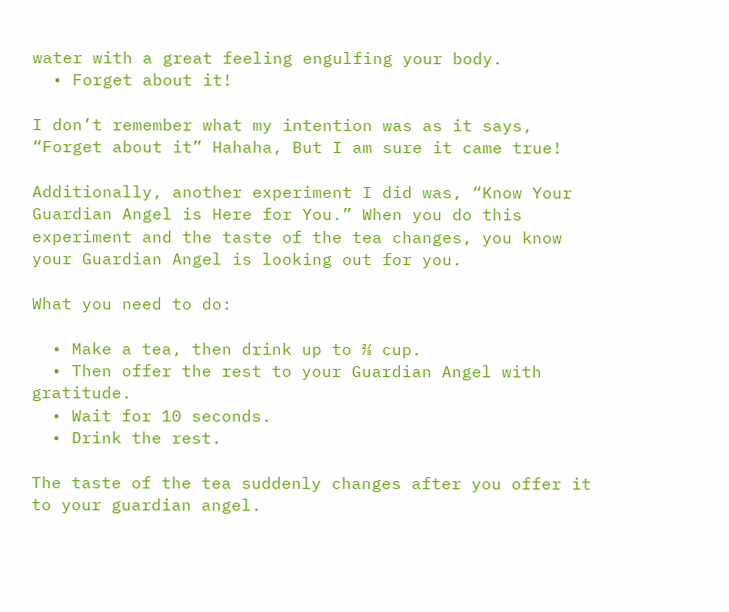water with a great feeling engulfing your body.
  • Forget about it!

I don’t remember what my intention was as it says, “Forget about it” Hahaha, But I am sure it came true!

Additionally, another experiment I did was, “Know Your Guardian Angel is Here for You.” When you do this experiment and the taste of the tea changes, you know your Guardian Angel is looking out for you.

What you need to do:

  • Make a tea, then drink up to ⅔ cup.
  • Then offer the rest to your Guardian Angel with gratitude.
  • Wait for 10 seconds.
  • Drink the rest.

The taste of the tea suddenly changes after you offer it to your guardian angel.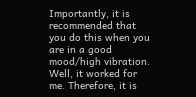Importantly, it is recommended that you do this when you are in a good mood/high vibration. Well, it worked for me. Therefore, it is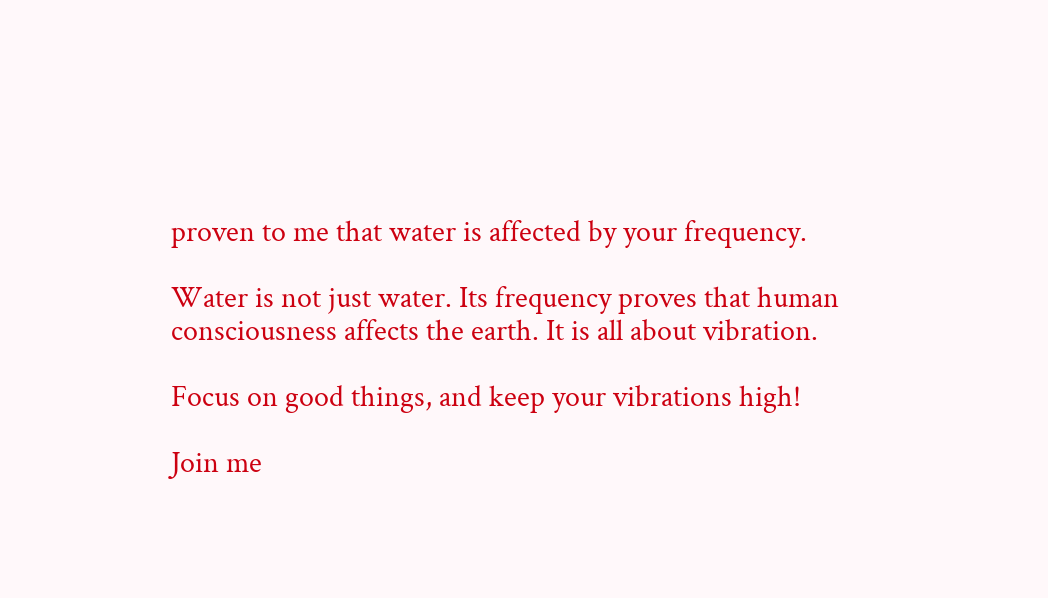proven to me that water is affected by your frequency.

Water is not just water. Its frequency proves that human consciousness affects the earth. It is all about vibration.

Focus on good things, and keep your vibrations high!

Join me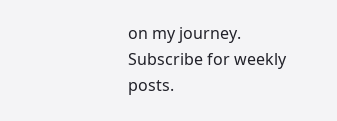on my journey. Subscribe for weekly posts.